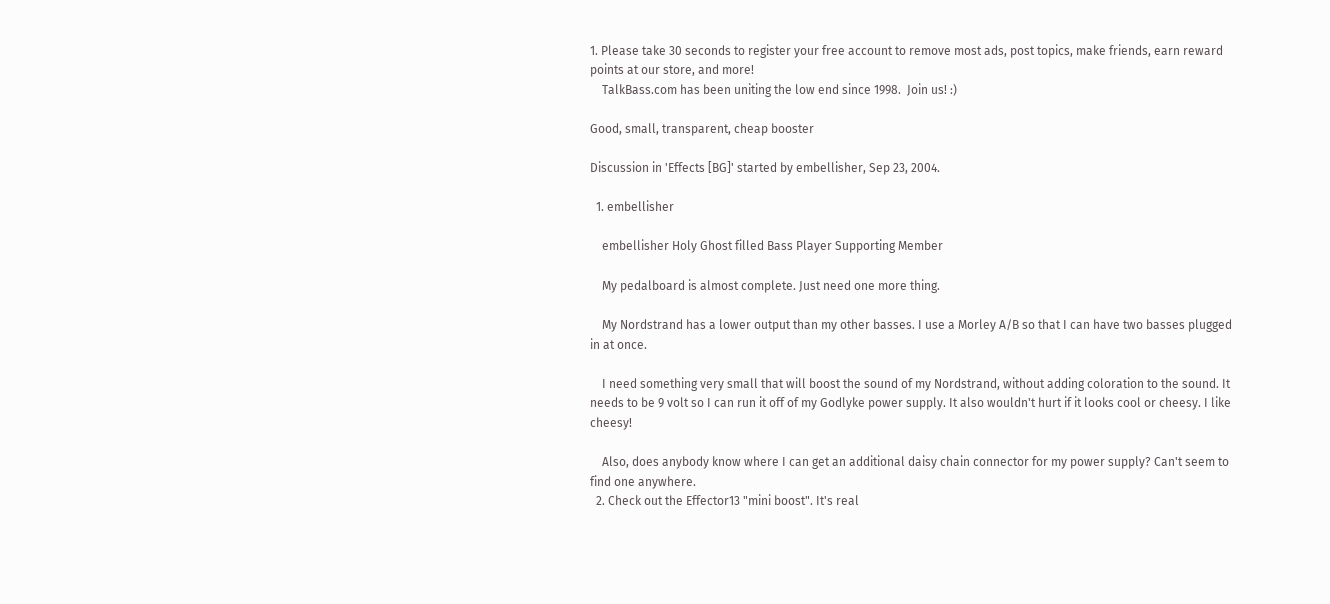1. Please take 30 seconds to register your free account to remove most ads, post topics, make friends, earn reward points at our store, and more!
    TalkBass.com has been uniting the low end since 1998.  Join us! :)

Good, small, transparent, cheap booster

Discussion in 'Effects [BG]' started by embellisher, Sep 23, 2004.

  1. embellisher

    embellisher Holy Ghost filled Bass Player Supporting Member

    My pedalboard is almost complete. Just need one more thing.

    My Nordstrand has a lower output than my other basses. I use a Morley A/B so that I can have two basses plugged in at once.

    I need something very small that will boost the sound of my Nordstrand, without adding coloration to the sound. It needs to be 9 volt so I can run it off of my Godlyke power supply. It also wouldn't hurt if it looks cool or cheesy. I like cheesy!

    Also, does anybody know where I can get an additional daisy chain connector for my power supply? Can't seem to find one anywhere.
  2. Check out the Effector13 "mini boost". It's real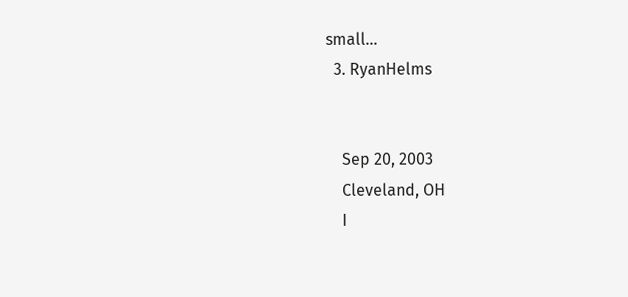small...
  3. RyanHelms


    Sep 20, 2003
    Cleveland, OH
    I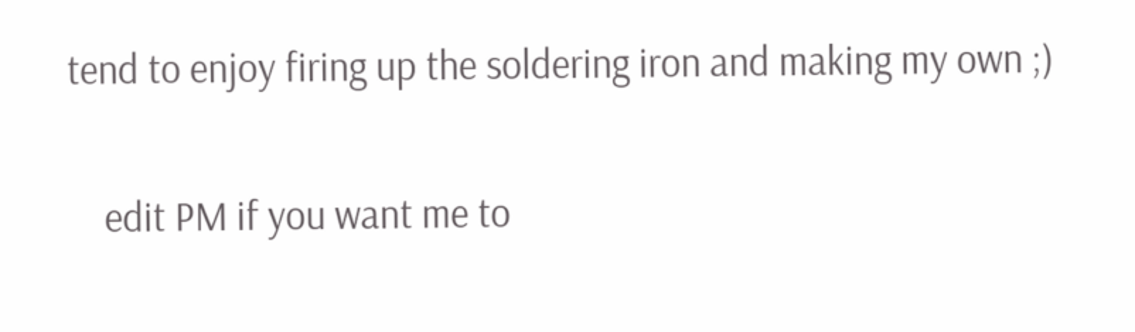tend to enjoy firing up the soldering iron and making my own ;)

    edit PM if you want me to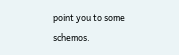point you to some schemos.